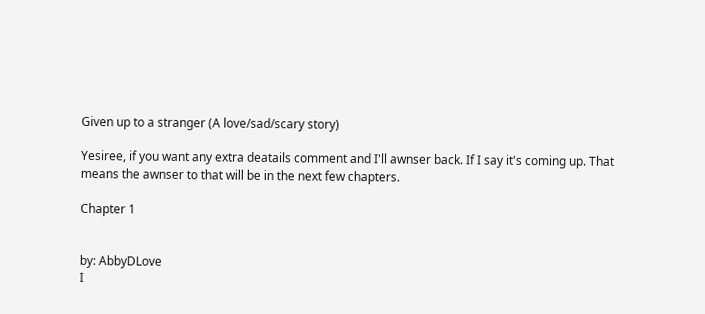Given up to a stranger (A love/sad/scary story)

Yesiree, if you want any extra deatails comment and I'll awnser back. If I say it's coming up. That means the awnser to that will be in the next few chapters.

Chapter 1


by: AbbyDLove
I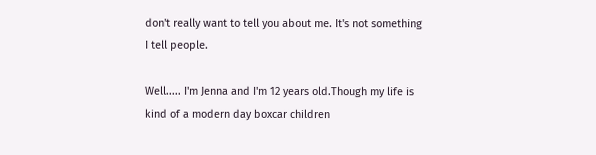don't really want to tell you about me. It's not something I tell people.

Well..... I'm Jenna and I'm 12 years old.Though my life is kind of a modern day boxcar children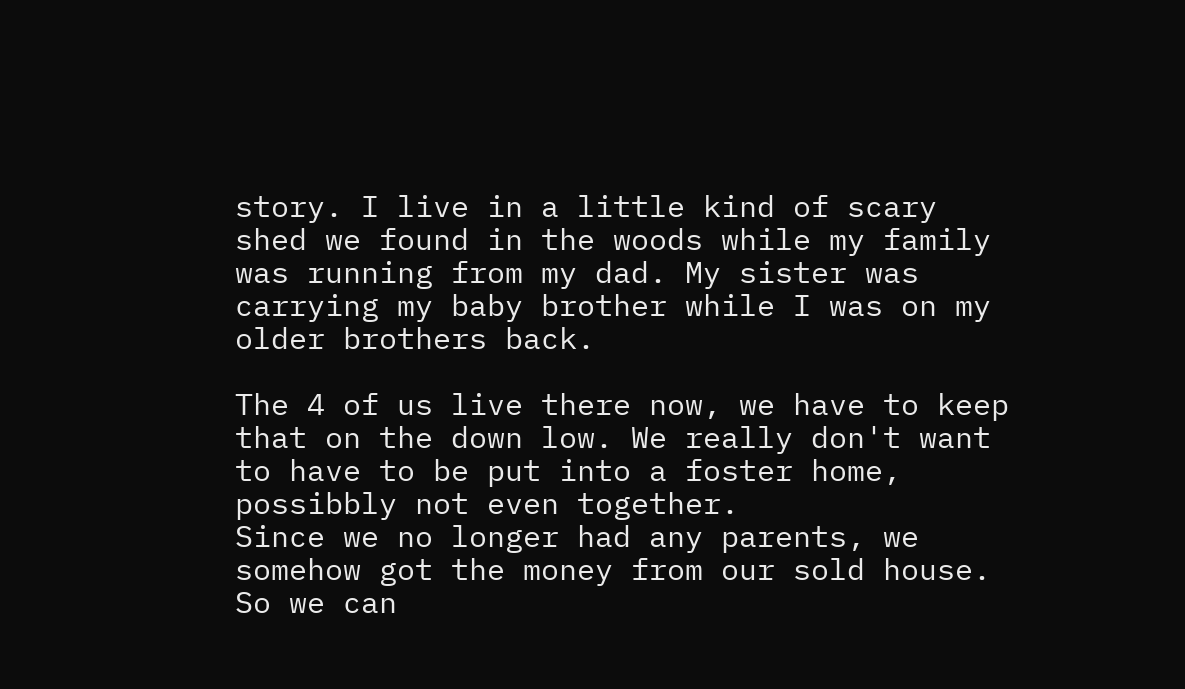story. I live in a little kind of scary shed we found in the woods while my family was running from my dad. My sister was carrying my baby brother while I was on my older brothers back.

The 4 of us live there now, we have to keep that on the down low. We really don't want to have to be put into a foster home, possibbly not even together.
Since we no longer had any parents, we somehow got the money from our sold house. So we can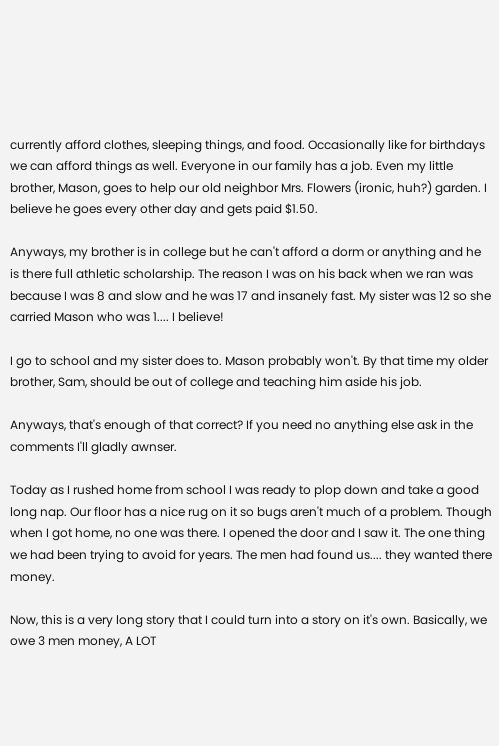currently afford clothes, sleeping things, and food. Occasionally like for birthdays we can afford things as well. Everyone in our family has a job. Even my little brother, Mason, goes to help our old neighbor Mrs. Flowers (ironic, huh?) garden. I believe he goes every other day and gets paid $1.50.

Anyways, my brother is in college but he can't afford a dorm or anything and he is there full athletic scholarship. The reason I was on his back when we ran was because I was 8 and slow and he was 17 and insanely fast. My sister was 12 so she carried Mason who was 1.... I believe!

I go to school and my sister does to. Mason probably won't. By that time my older brother, Sam, should be out of college and teaching him aside his job.

Anyways, that's enough of that correct? If you need no anything else ask in the comments I'll gladly awnser.

Today as I rushed home from school I was ready to plop down and take a good long nap. Our floor has a nice rug on it so bugs aren't much of a problem. Though when I got home, no one was there. I opened the door and I saw it. The one thing we had been trying to avoid for years. The men had found us.... they wanted there money.

Now, this is a very long story that I could turn into a story on it's own. Basically, we owe 3 men money, A LOT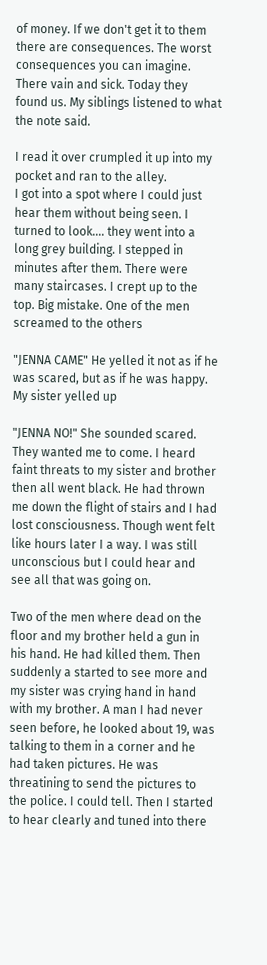of money. If we don't get it to them there are consequences. The worst consequences you can imagine. There vain and sick. Today they found us. My siblings listened to what the note said.

I read it over crumpled it up into my pocket and ran to the alley.
I got into a spot where I could just hear them without being seen. I turned to look.... they went into a long grey building. I stepped in minutes after them. There were many staircases. I crept up to the top. Big mistake. One of the men screamed to the others

"JENNA CAME" He yelled it not as if he was scared, but as if he was happy. My sister yelled up

"JENNA NO!" She sounded scared. They wanted me to come. I heard faint threats to my sister and brother then all went black. He had thrown me down the flight of stairs and I had lost consciousness. Though went felt like hours later I a way. I was still unconscious but I could hear and see all that was going on.

Two of the men where dead on the floor and my brother held a gun in his hand. He had killed them. Then suddenly a started to see more and my sister was crying hand in hand with my brother. A man I had never seen before, he looked about 19, was talking to them in a corner and he had taken pictures. He was threatining to send the pictures to the police. I could tell. Then I started to hear clearly and tuned into there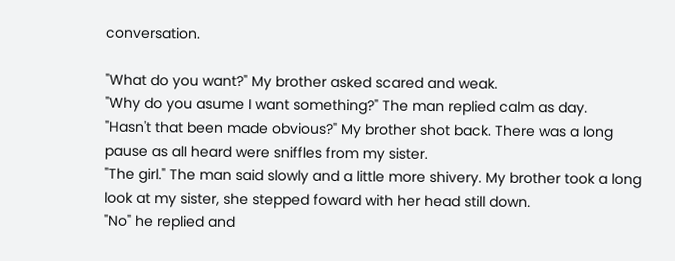conversation.

"What do you want?" My brother asked scared and weak.
"Why do you asume I want something?" The man replied calm as day.
"Hasn't that been made obvious?" My brother shot back. There was a long pause as alI heard were sniffles from my sister.
"The girl." The man said slowly and a little more shivery. My brother took a long look at my sister, she stepped foward with her head still down.
"No" he replied and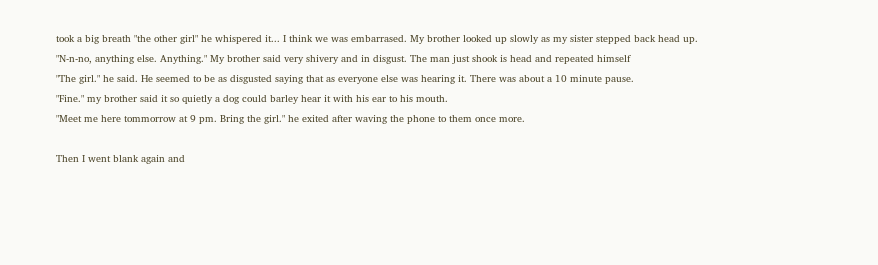took a big breath "the other girl" he whispered it... I think we was embarrased. My brother looked up slowly as my sister stepped back head up.
"N-n-no, anything else. Anything." My brother said very shivery and in disgust. The man just shook is head and repeated himself
"The girl." he said. He seemed to be as disgusted saying that as everyone else was hearing it. There was about a 10 minute pause.
"Fine." my brother said it so quietly a dog could barley hear it with his ear to his mouth.
"Meet me here tommorrow at 9 pm. Bring the girl." he exited after waving the phone to them once more.

Then I went blank again and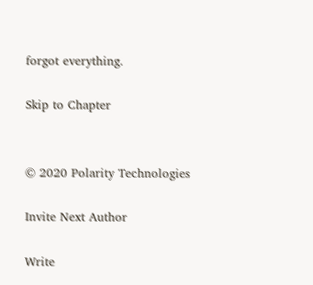forgot everything.

Skip to Chapter


© 2020 Polarity Technologies

Invite Next Author

Write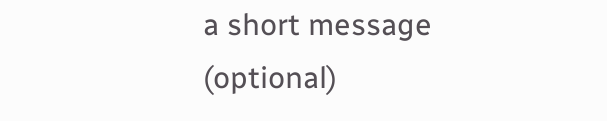a short message (optional)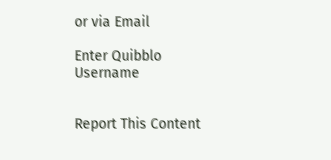or via Email

Enter Quibblo Username


Report This Content